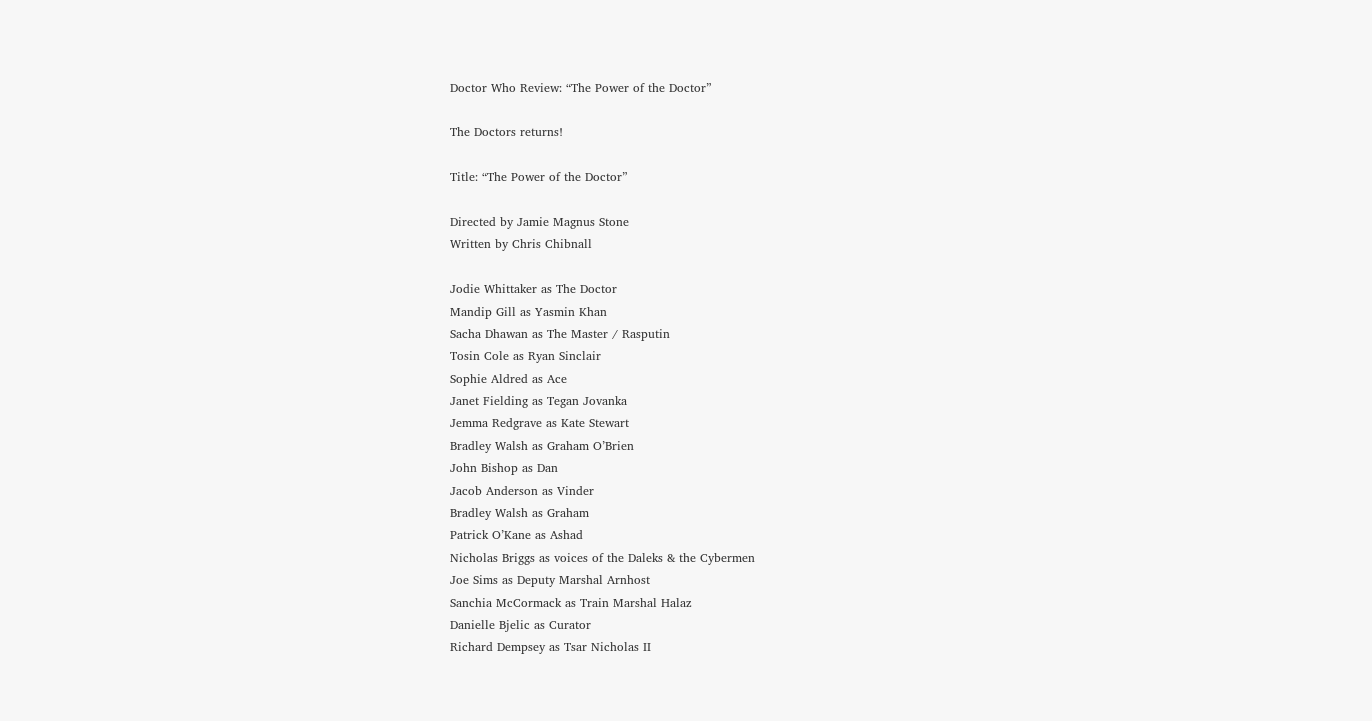Doctor Who Review: “The Power of the Doctor”

The Doctors returns!

Title: “The Power of the Doctor”

Directed by Jamie Magnus Stone
Written by Chris Chibnall

Jodie Whittaker as The Doctor
Mandip Gill as Yasmin Khan
Sacha Dhawan as The Master / Rasputin
Tosin Cole as Ryan Sinclair
Sophie Aldred as Ace
Janet Fielding as Tegan Jovanka
Jemma Redgrave as Kate Stewart
Bradley Walsh as Graham O’Brien
John Bishop as Dan
Jacob Anderson as Vinder
Bradley Walsh as Graham
Patrick O’Kane as Ashad
Nicholas Briggs as voices of the Daleks & the Cybermen
Joe Sims as Deputy Marshal Arnhost
Sanchia McCormack as Train Marshal Halaz
Danielle Bjelic as Curator
Richard Dempsey as Tsar Nicholas II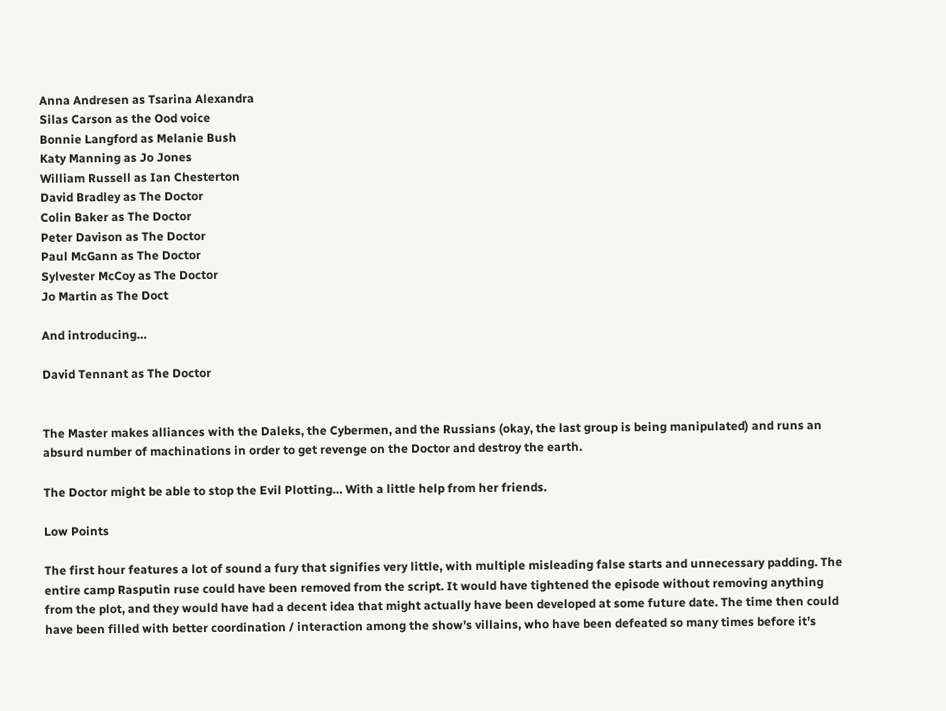Anna Andresen as Tsarina Alexandra
Silas Carson as the Ood voice
Bonnie Langford as Melanie Bush
Katy Manning as Jo Jones
William Russell as Ian Chesterton
David Bradley as The Doctor
Colin Baker as The Doctor
Peter Davison as The Doctor
Paul McGann as The Doctor
Sylvester McCoy as The Doctor
Jo Martin as The Doct

And introducing…

David Tennant as The Doctor


The Master makes alliances with the Daleks, the Cybermen, and the Russians (okay, the last group is being manipulated) and runs an absurd number of machinations in order to get revenge on the Doctor and destroy the earth.

The Doctor might be able to stop the Evil Plotting… With a little help from her friends.

Low Points

The first hour features a lot of sound a fury that signifies very little, with multiple misleading false starts and unnecessary padding. The entire camp Rasputin ruse could have been removed from the script. It would have tightened the episode without removing anything from the plot, and they would have had a decent idea that might actually have been developed at some future date. The time then could have been filled with better coordination / interaction among the show’s villains, who have been defeated so many times before it’s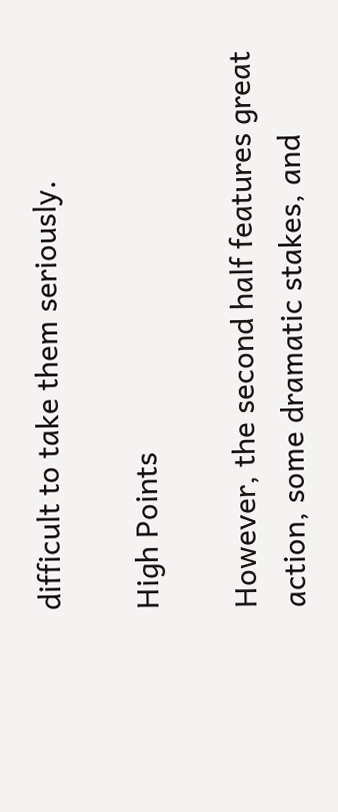difficult to take them seriously.

High Points

However, the second half features great action, some dramatic stakes, and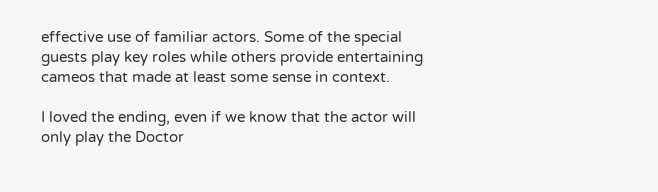effective use of familiar actors. Some of the special guests play key roles while others provide entertaining cameos that made at least some sense in context.

I loved the ending, even if we know that the actor will only play the Doctor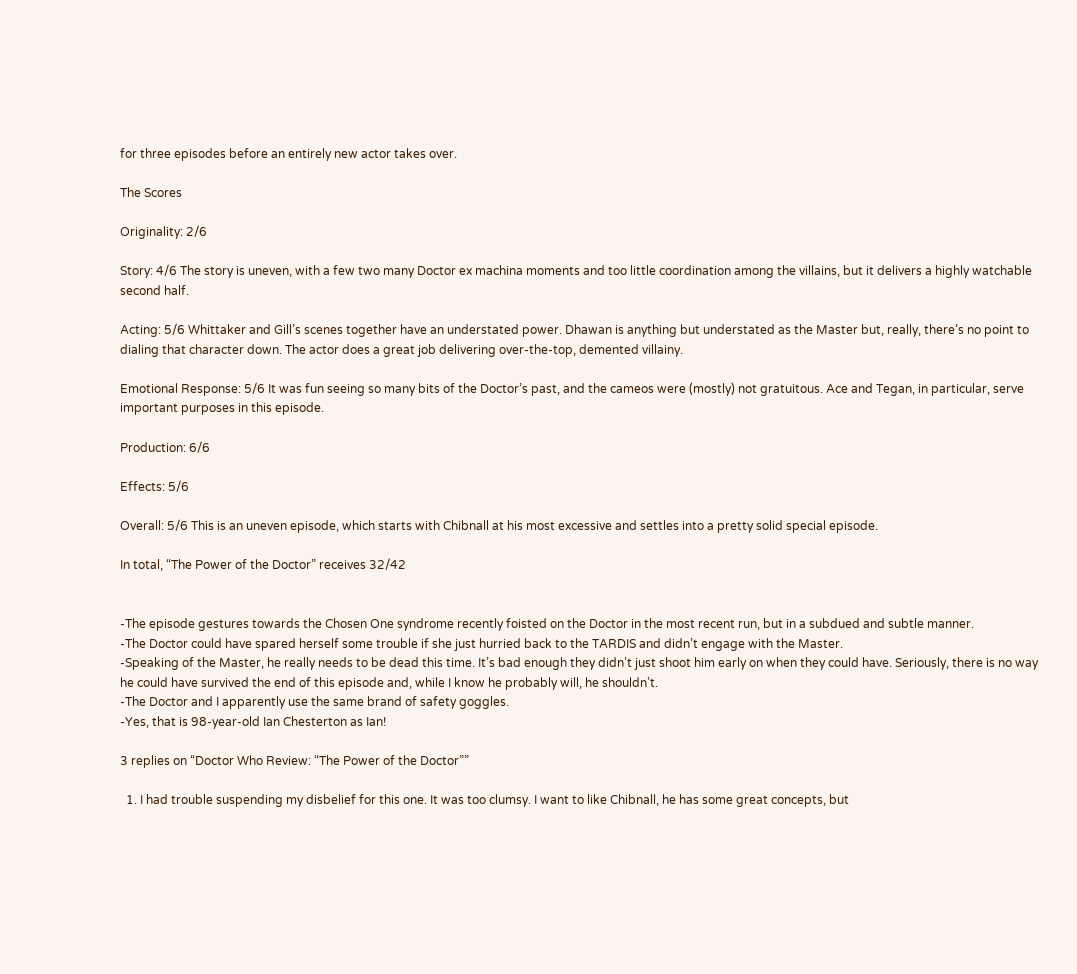for three episodes before an entirely new actor takes over.

The Scores

Originality: 2/6

Story: 4/6 The story is uneven, with a few two many Doctor ex machina moments and too little coordination among the villains, but it delivers a highly watchable second half.

Acting: 5/6 Whittaker and Gill’s scenes together have an understated power. Dhawan is anything but understated as the Master but, really, there’s no point to dialing that character down. The actor does a great job delivering over-the-top, demented villainy.

Emotional Response: 5/6 It was fun seeing so many bits of the Doctor’s past, and the cameos were (mostly) not gratuitous. Ace and Tegan, in particular, serve important purposes in this episode.

Production: 6/6

Effects: 5/6

Overall: 5/6 This is an uneven episode, which starts with Chibnall at his most excessive and settles into a pretty solid special episode.

In total, “The Power of the Doctor” receives 32/42


-The episode gestures towards the Chosen One syndrome recently foisted on the Doctor in the most recent run, but in a subdued and subtle manner.
-The Doctor could have spared herself some trouble if she just hurried back to the TARDIS and didn’t engage with the Master.
-Speaking of the Master, he really needs to be dead this time. It’s bad enough they didn’t just shoot him early on when they could have. Seriously, there is no way he could have survived the end of this episode and, while I know he probably will, he shouldn’t.
-The Doctor and I apparently use the same brand of safety goggles.
-Yes, that is 98-year-old Ian Chesterton as Ian!

3 replies on “Doctor Who Review: “The Power of the Doctor””

  1. I had trouble suspending my disbelief for this one. It was too clumsy. I want to like Chibnall, he has some great concepts, but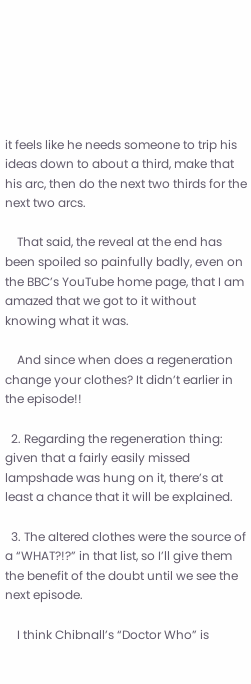it feels like he needs someone to trip his ideas down to about a third, make that his arc, then do the next two thirds for the next two arcs.

    That said, the reveal at the end has been spoiled so painfully badly, even on the BBC’s YouTube home page, that I am amazed that we got to it without knowing what it was.

    And since when does a regeneration change your clothes? It didn’t earlier in the episode!!

  2. Regarding the regeneration thing: given that a fairly easily missed lampshade was hung on it, there’s at least a chance that it will be explained.

  3. The altered clothes were the source of a “WHAT?!?” in that list, so I’ll give them the benefit of the doubt until we see the next episode.

    I think Chibnall’s “Doctor Who” is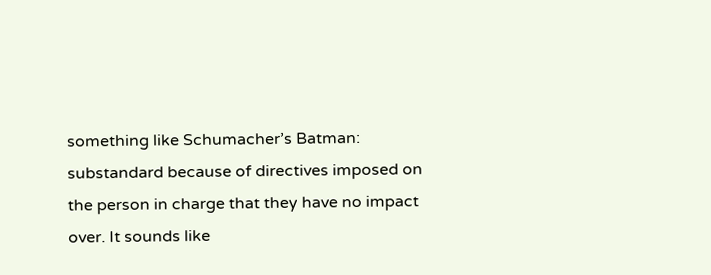something like Schumacher’s Batman: substandard because of directives imposed on the person in charge that they have no impact over. It sounds like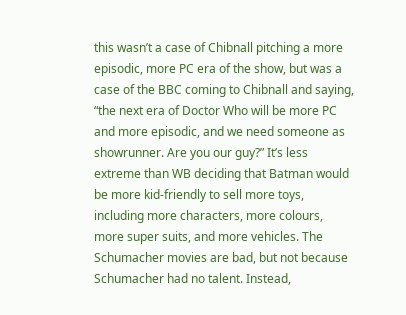this wasn’t a case of Chibnall pitching a more episodic, more PC era of the show, but was a case of the BBC coming to Chibnall and saying, “the next era of Doctor Who will be more PC and more episodic, and we need someone as showrunner. Are you our guy?” It’s less extreme than WB deciding that Batman would be more kid-friendly to sell more toys, including more characters, more colours, more super suits, and more vehicles. The Schumacher movies are bad, but not because Schumacher had no talent. Instead,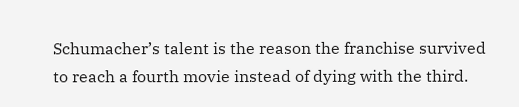Schumacher’s talent is the reason the franchise survived to reach a fourth movie instead of dying with the third.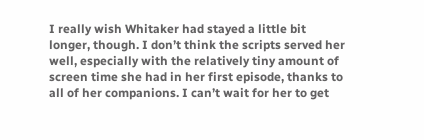I really wish Whitaker had stayed a little bit longer, though. I don’t think the scripts served her well, especially with the relatively tiny amount of screen time she had in her first episode, thanks to all of her companions. I can’t wait for her to get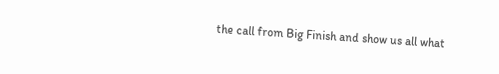the call from Big Finish and show us all what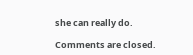she can really do.

Comments are closed.